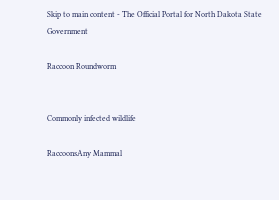Skip to main content - The Official Portal for North Dakota State Government

Raccoon Roundworm


Commonly infected wildlife

RaccoonsAny Mammal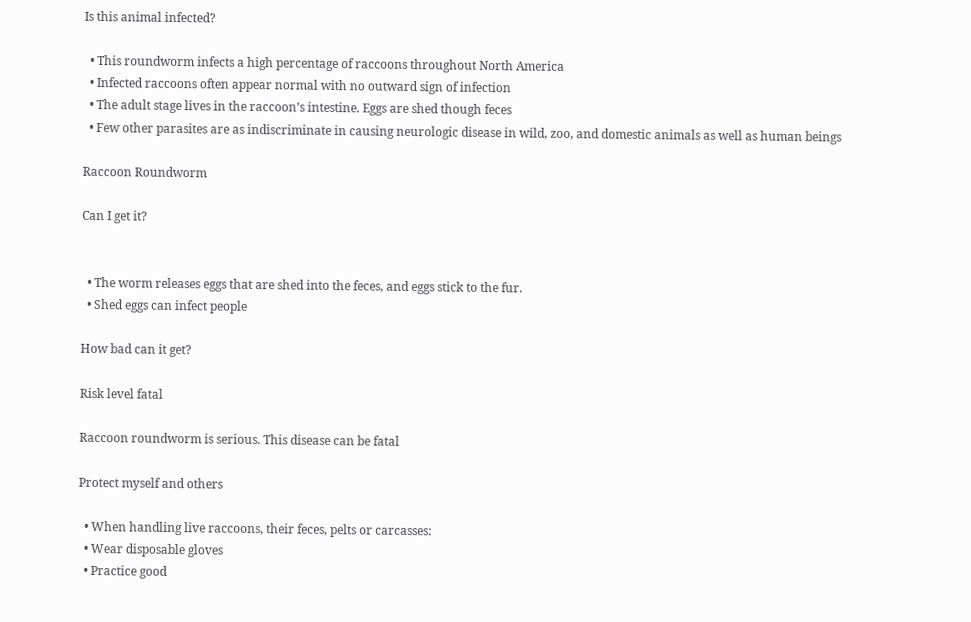Is this animal infected?

  • This roundworm infects a high percentage of raccoons throughout North America
  • Infected raccoons often appear normal with no outward sign of infection
  • The adult stage lives in the raccoon’s intestine. Eggs are shed though feces
  • Few other parasites are as indiscriminate in causing neurologic disease in wild, zoo, and domestic animals as well as human beings

Raccoon Roundworm

Can I get it?


  • The worm releases eggs that are shed into the feces, and eggs stick to the fur.
  • Shed eggs can infect people

How bad can it get?

Risk level fatal

Raccoon roundworm is serious. This disease can be fatal

Protect myself and others

  • When handling live raccoons, their feces, pelts or carcasses:
  • Wear disposable gloves
  • Practice good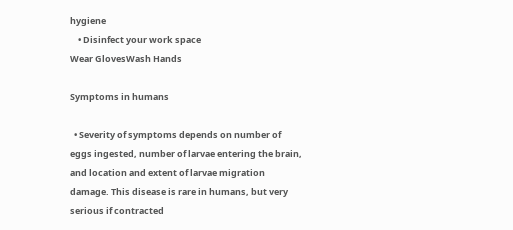hygiene
    • Disinfect your work space
Wear GlovesWash Hands

Symptoms in humans

  • Severity of symptoms depends on number of eggs ingested, number of larvae entering the brain, and location and extent of larvae migration damage. This disease is rare in humans, but very serious if contracted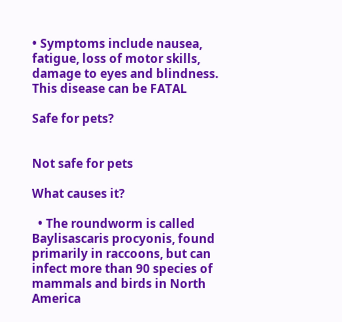• Symptoms include nausea, fatigue, loss of motor skills, damage to eyes and blindness. This disease can be FATAL

Safe for pets?


Not safe for pets

What causes it?

  • The roundworm is called Baylisascaris procyonis, found primarily in raccoons, but can infect more than 90 species of mammals and birds in North America